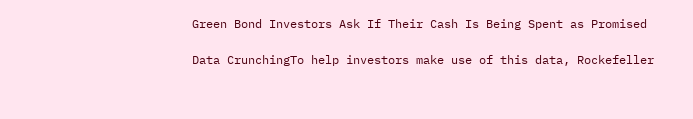Green Bond Investors Ask If Their Cash Is Being Spent as Promised

Data CrunchingTo help investors make use of this data, Rockefeller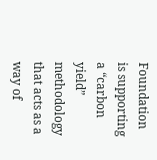Foundation is supporting a “carbon yield” methodology that acts as a way of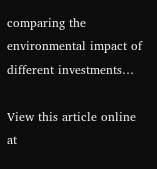comparing the environmental impact of different investments…

View this article online at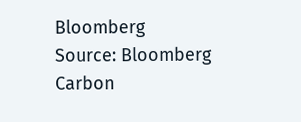Bloomberg
Source: Bloomberg Carbon